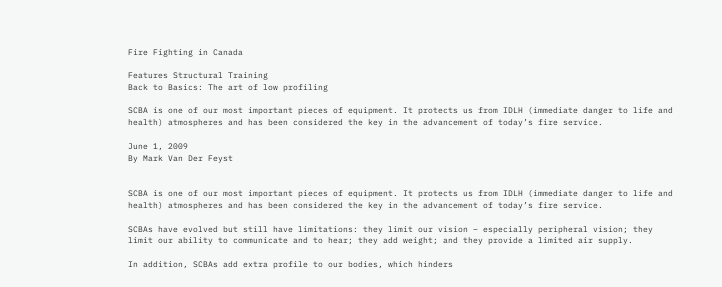Fire Fighting in Canada

Features Structural Training
Back to Basics: The art of low profiling

SCBA is one of our most important pieces of equipment. It protects us from IDLH (immediate danger to life and health) atmospheres and has been considered the key in the advancement of today’s fire service.

June 1, 2009
By Mark Van Der Feyst


SCBA is one of our most important pieces of equipment. It protects us from IDLH (immediate danger to life and health) atmospheres and has been considered the key in the advancement of today’s fire service.

SCBAs have evolved but still have limitations: they limit our vision – especially peripheral vision; they limit our ability to communicate and to hear; they add weight; and they provide a limited air supply.

In addition, SCBAs add extra profile to our bodies, which hinders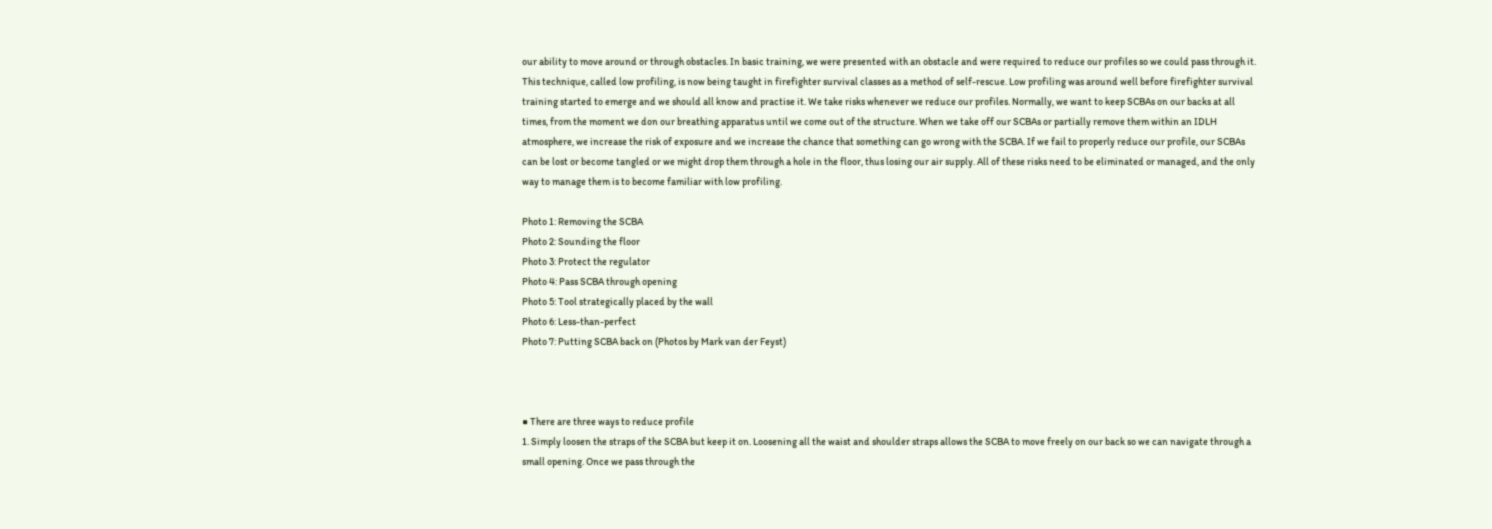our ability to move around or through obstacles. In basic training, we were presented with an obstacle and were required to reduce our profiles so we could pass through it. This technique, called low profiling, is now being taught in firefighter survival classes as a method of self-rescue. Low profiling was around well before firefighter survival training started to emerge and we should all know and practise it. We take risks whenever we reduce our profiles. Normally, we want to keep SCBAs on our backs at all times, from the moment we don our breathing apparatus until we come out of the structure. When we take off our SCBAs or partially remove them within an IDLH atmosphere, we increase the risk of exposure and we increase the chance that something can go wrong with the SCBA. If we fail to properly reduce our profile, our SCBAs can be lost or become tangled or we might drop them through a hole in the floor, thus losing our air supply. All of these risks need to be eliminated or managed, and the only way to manage them is to become familiar with low profiling.

Photo 1: Removing the SCBA
Photo 2: Sounding the floor
Photo 3: Protect the regulator
Photo 4: Pass SCBA through opening
Photo 5: Tool strategically placed by the wall
Photo 6: Less-than-perfect
Photo 7: Putting SCBA back on (Photos by Mark van der Feyst)



■ There are three ways to reduce profile
1. Simply loosen the straps of the SCBA but keep it on. Loosening all the waist and shoulder straps allows the SCBA to move freely on our back so we can navigate through a small opening. Once we pass through the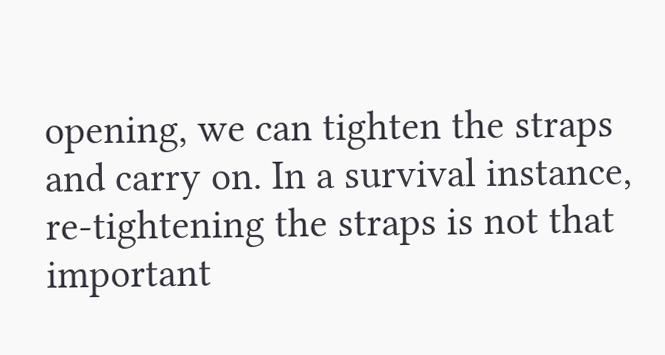opening, we can tighten the straps and carry on. In a survival instance, re-tightening the straps is not that important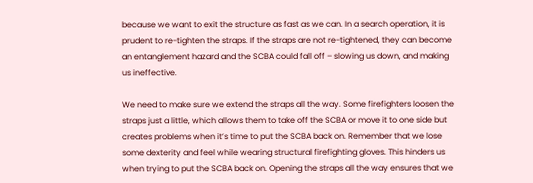because we want to exit the structure as fast as we can. In a search operation, it is prudent to re-tighten the straps. If the straps are not re-tightened, they can become an entanglement hazard and the SCBA could fall off – slowing us down, and making us ineffective.

We need to make sure we extend the straps all the way. Some firefighters loosen the straps just a little, which allows them to take off the SCBA or move it to one side but creates problems when it’s time to put the SCBA back on. Remember that we lose some dexterity and feel while wearing structural firefighting gloves. This hinders us when trying to put the SCBA back on. Opening the straps all the way ensures that we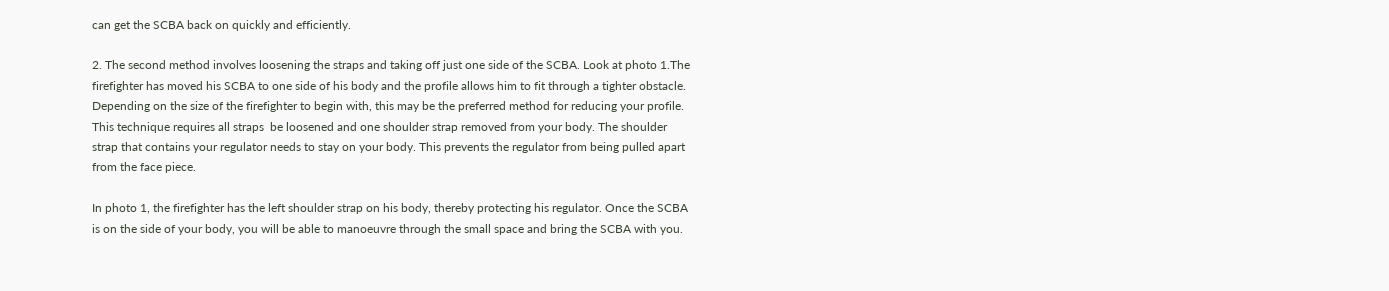can get the SCBA back on quickly and efficiently.

2. The second method involves loosening the straps and taking off just one side of the SCBA. Look at photo 1.The firefighter has moved his SCBA to one side of his body and the profile allows him to fit through a tighter obstacle. Depending on the size of the firefighter to begin with, this may be the preferred method for reducing your profile. This technique requires all straps  be loosened and one shoulder strap removed from your body. The shoulder strap that contains your regulator needs to stay on your body. This prevents the regulator from being pulled apart from the face piece.

In photo 1, the firefighter has the left shoulder strap on his body, thereby protecting his regulator. Once the SCBA is on the side of your body, you will be able to manoeuvre through the small space and bring the SCBA with you.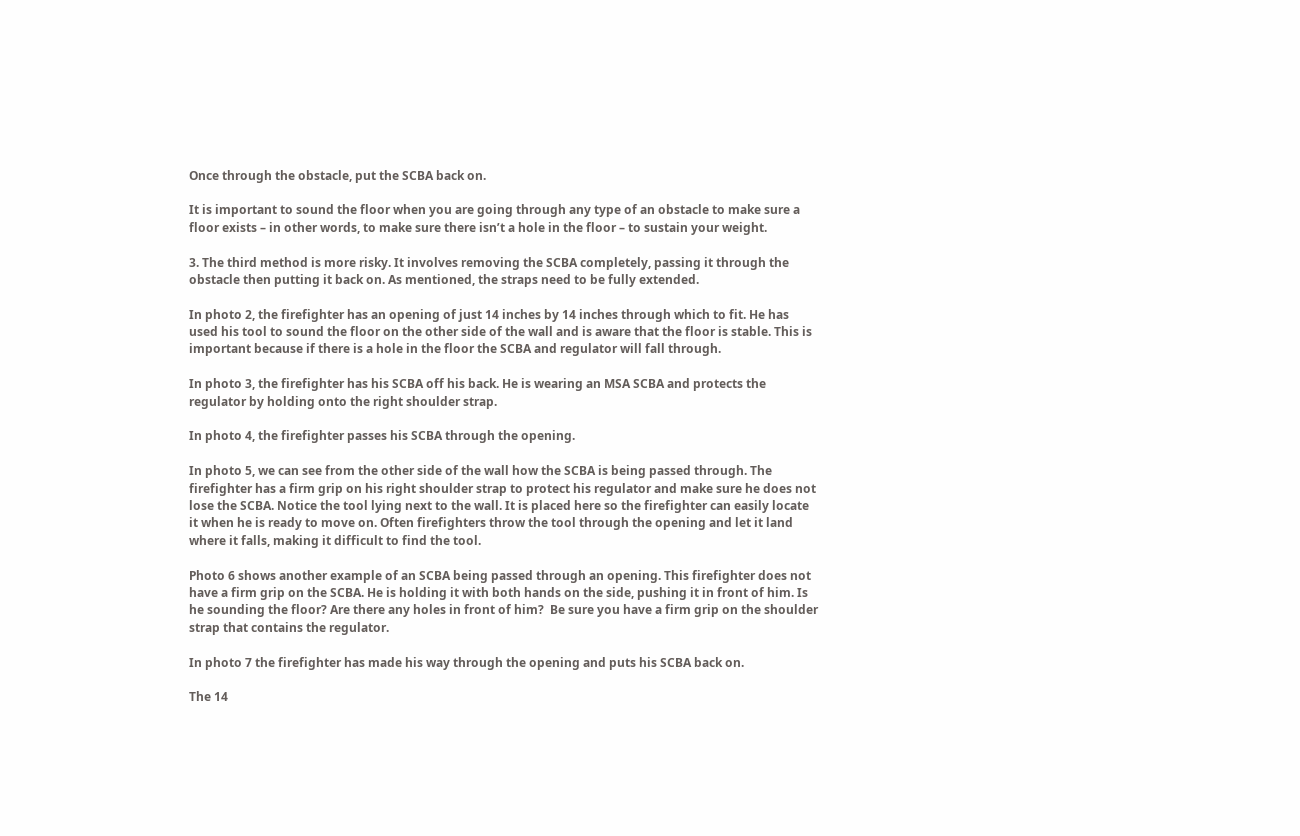Once through the obstacle, put the SCBA back on.

It is important to sound the floor when you are going through any type of an obstacle to make sure a floor exists – in other words, to make sure there isn’t a hole in the floor – to sustain your weight.

3. The third method is more risky. It involves removing the SCBA completely, passing it through the obstacle then putting it back on. As mentioned, the straps need to be fully extended.

In photo 2, the firefighter has an opening of just 14 inches by 14 inches through which to fit. He has used his tool to sound the floor on the other side of the wall and is aware that the floor is stable. This is important because if there is a hole in the floor the SCBA and regulator will fall through.

In photo 3, the firefighter has his SCBA off his back. He is wearing an MSA SCBA and protects the regulator by holding onto the right shoulder strap.

In photo 4, the firefighter passes his SCBA through the opening.

In photo 5, we can see from the other side of the wall how the SCBA is being passed through. The firefighter has a firm grip on his right shoulder strap to protect his regulator and make sure he does not lose the SCBA. Notice the tool lying next to the wall. It is placed here so the firefighter can easily locate it when he is ready to move on. Often firefighters throw the tool through the opening and let it land where it falls, making it difficult to find the tool.

Photo 6 shows another example of an SCBA being passed through an opening. This firefighter does not have a firm grip on the SCBA. He is holding it with both hands on the side, pushing it in front of him. Is he sounding the floor? Are there any holes in front of him?  Be sure you have a firm grip on the shoulder strap that contains the regulator.

In photo 7 the firefighter has made his way through the opening and puts his SCBA back on.

The 14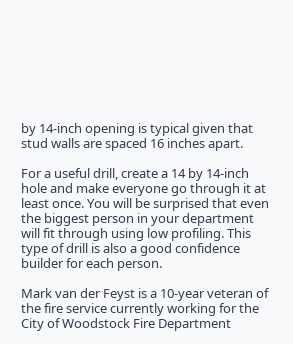by 14-inch opening is typical given that stud walls are spaced 16 inches apart.

For a useful drill, create a 14 by 14-inch hole and make everyone go through it at least once. You will be surprised that even the biggest person in your department will fit through using low profiling. This type of drill is also a good confidence builder for each person.

Mark van der Feyst is a 10-year veteran of the fire service currently working for the City of Woodstock Fire Department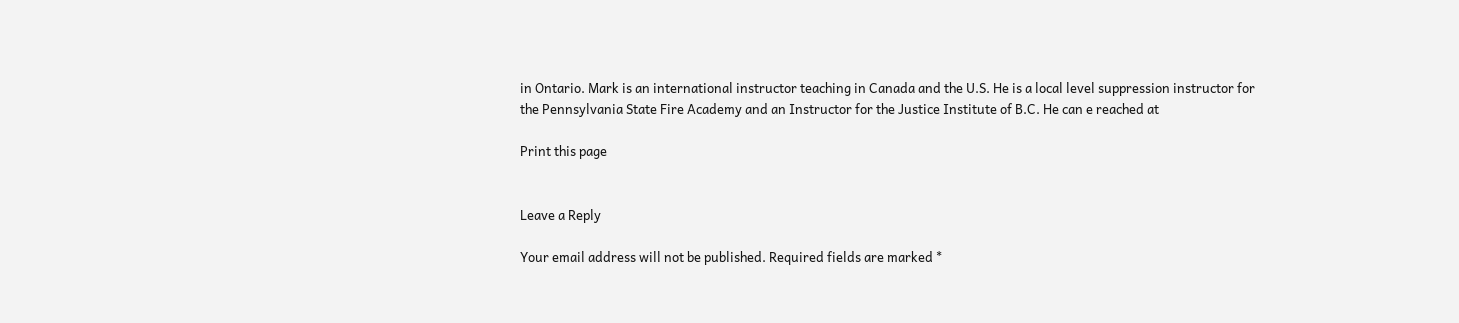in Ontario. Mark is an international instructor teaching in Canada and the U.S. He is a local level suppression instructor for the Pennsylvania State Fire Academy and an Instructor for the Justice Institute of B.C. He can e reached at

Print this page


Leave a Reply

Your email address will not be published. Required fields are marked *